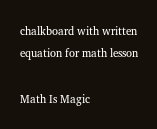chalkboard with written equation for math lesson

Math Is Magic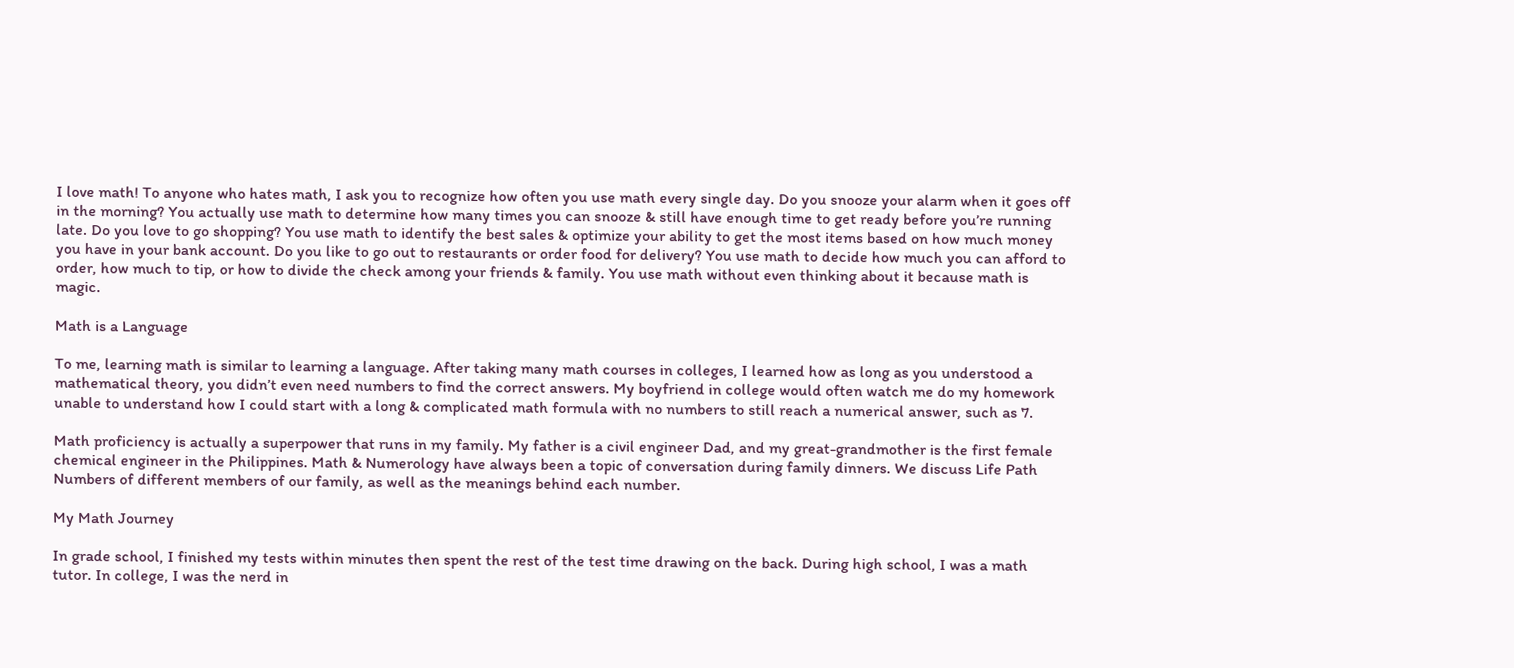I love math! To anyone who hates math, I ask you to recognize how often you use math every single day. Do you snooze your alarm when it goes off in the morning? You actually use math to determine how many times you can snooze & still have enough time to get ready before you’re running late. Do you love to go shopping? You use math to identify the best sales & optimize your ability to get the most items based on how much money you have in your bank account. Do you like to go out to restaurants or order food for delivery? You use math to decide how much you can afford to order, how much to tip, or how to divide the check among your friends & family. You use math without even thinking about it because math is magic.

Math is a Language

To me, learning math is similar to learning a language. After taking many math courses in colleges, I learned how as long as you understood a mathematical theory, you didn’t even need numbers to find the correct answers. My boyfriend in college would often watch me do my homework unable to understand how I could start with a long & complicated math formula with no numbers to still reach a numerical answer, such as 7.

Math proficiency is actually a superpower that runs in my family. My father is a civil engineer Dad, and my great-grandmother is the first female chemical engineer in the Philippines. Math & Numerology have always been a topic of conversation during family dinners. We discuss Life Path Numbers of different members of our family, as well as the meanings behind each number.

My Math Journey

In grade school, I finished my tests within minutes then spent the rest of the test time drawing on the back. During high school, I was a math tutor. In college, I was the nerd in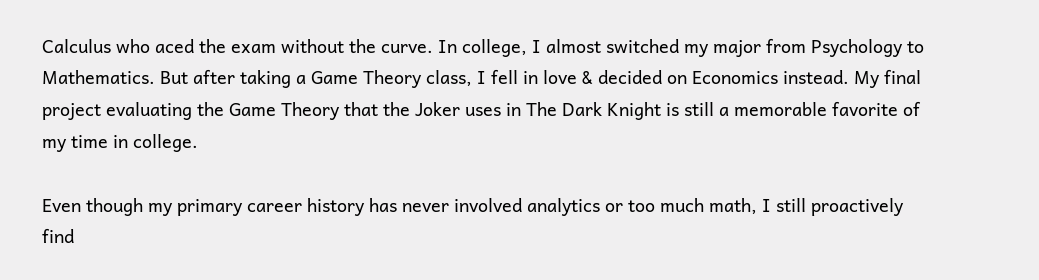Calculus who aced the exam without the curve. In college, I almost switched my major from Psychology to Mathematics. But after taking a Game Theory class, I fell in love & decided on Economics instead. My final project evaluating the Game Theory that the Joker uses in The Dark Knight is still a memorable favorite of my time in college.

Even though my primary career history has never involved analytics or too much math, I still proactively find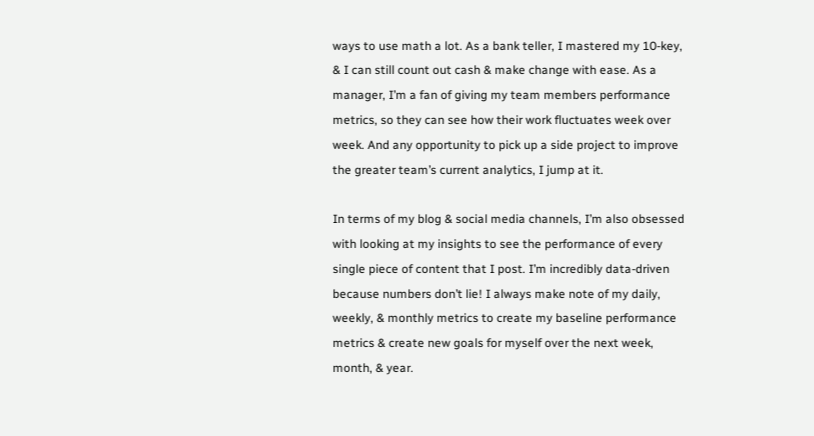ways to use math a lot. As a bank teller, I mastered my 10-key, & I can still count out cash & make change with ease. As a manager, I’m a fan of giving my team members performance metrics, so they can see how their work fluctuates week over week. And any opportunity to pick up a side project to improve the greater team’s current analytics, I jump at it.

In terms of my blog & social media channels, I’m also obsessed with looking at my insights to see the performance of every single piece of content that I post. I’m incredibly data-driven because numbers don’t lie! I always make note of my daily, weekly, & monthly metrics to create my baseline performance metrics & create new goals for myself over the next week, month, & year.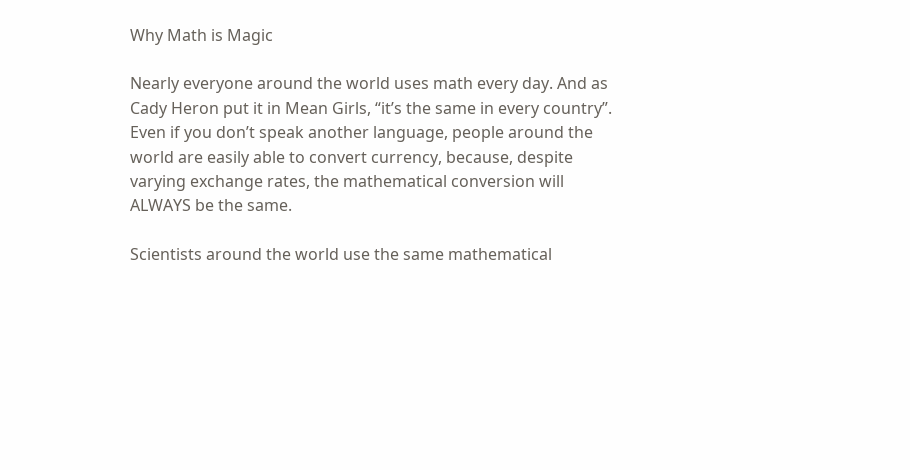Why Math is Magic

Nearly everyone around the world uses math every day. And as Cady Heron put it in Mean Girls, “it’s the same in every country”. Even if you don’t speak another language, people around the world are easily able to convert currency, because, despite varying exchange rates, the mathematical conversion will ALWAYS be the same.

Scientists around the world use the same mathematical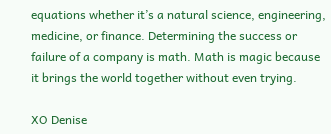equations whether it’s a natural science, engineering, medicine, or finance. Determining the success or failure of a company is math. Math is magic because it brings the world together without even trying.

XO Denise